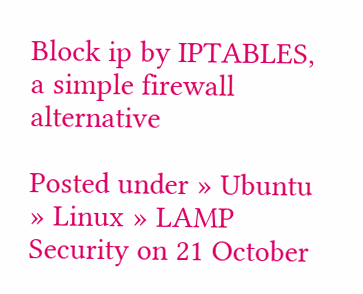Block ip by IPTABLES, a simple firewall alternative

Posted under » Ubuntu » Linux » LAMP Security on 21 October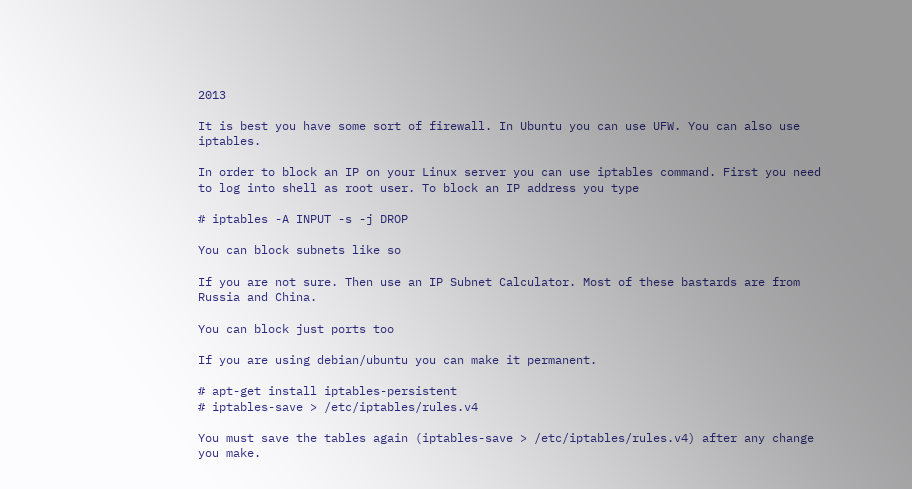2013

It is best you have some sort of firewall. In Ubuntu you can use UFW. You can also use iptables.

In order to block an IP on your Linux server you can use iptables command. First you need to log into shell as root user. To block an IP address you type

# iptables -A INPUT -s -j DROP

You can block subnets like so

If you are not sure. Then use an IP Subnet Calculator. Most of these bastards are from Russia and China.

You can block just ports too

If you are using debian/ubuntu you can make it permanent.

# apt-get install iptables-persistent
# iptables-save > /etc/iptables/rules.v4

You must save the tables again (iptables-save > /etc/iptables/rules.v4) after any change you make.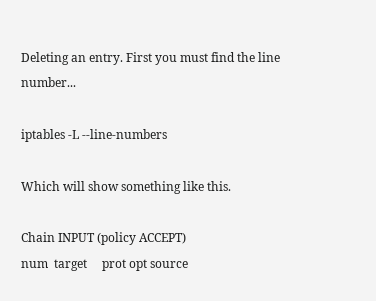Deleting an entry. First you must find the line number...

iptables -L --line-numbers

Which will show something like this.

Chain INPUT (policy ACCEPT)
num  target     prot opt source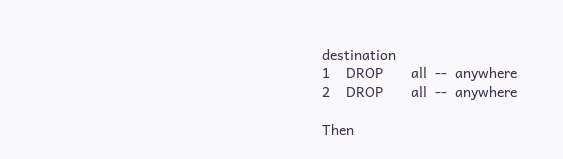destination
1    DROP       all  --  anywhere
2    DROP       all  --  anywhere

Then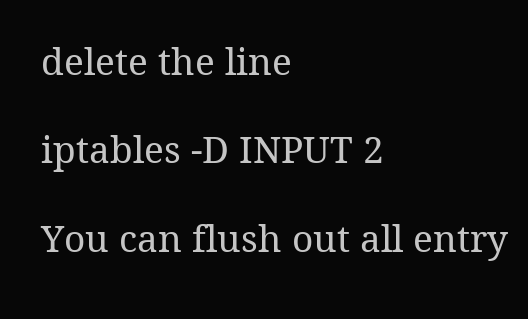delete the line

iptables -D INPUT 2

You can flush out all entry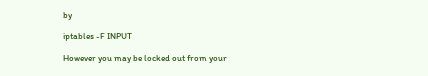by

iptables -F INPUT

However you may be locked out from your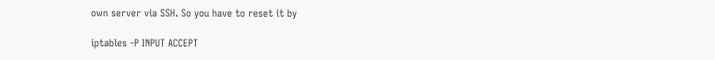own server via SSH. So you have to reset it by

iptables -P INPUT ACCEPT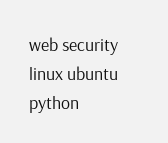web security linux ubuntu python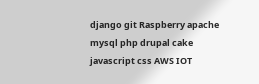django git Raspberry apache mysql php drupal cake javascript css AWS IOT